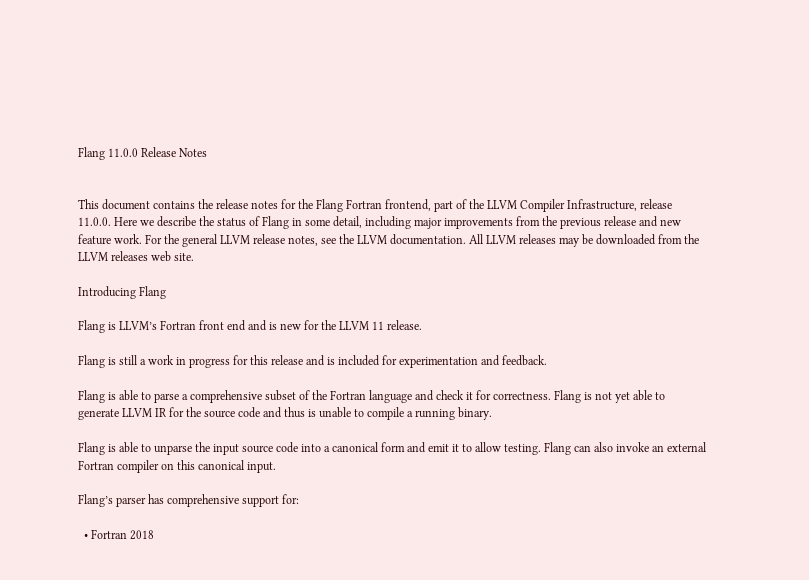Flang 11.0.0 Release Notes


This document contains the release notes for the Flang Fortran frontend, part of the LLVM Compiler Infrastructure, release 11.0.0. Here we describe the status of Flang in some detail, including major improvements from the previous release and new feature work. For the general LLVM release notes, see the LLVM documentation. All LLVM releases may be downloaded from the LLVM releases web site.

Introducing Flang

Flang is LLVM’s Fortran front end and is new for the LLVM 11 release.

Flang is still a work in progress for this release and is included for experimentation and feedback.

Flang is able to parse a comprehensive subset of the Fortran language and check it for correctness. Flang is not yet able to generate LLVM IR for the source code and thus is unable to compile a running binary.

Flang is able to unparse the input source code into a canonical form and emit it to allow testing. Flang can also invoke an external Fortran compiler on this canonical input.

Flang’s parser has comprehensive support for:

  • Fortran 2018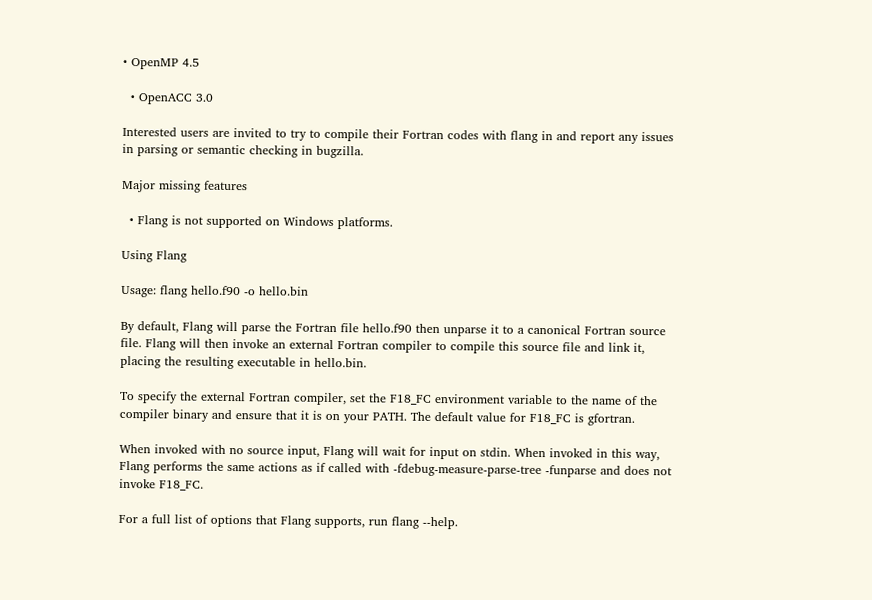• OpenMP 4.5

  • OpenACC 3.0

Interested users are invited to try to compile their Fortran codes with flang in and report any issues in parsing or semantic checking in bugzilla.

Major missing features

  • Flang is not supported on Windows platforms.

Using Flang

Usage: flang hello.f90 -o hello.bin

By default, Flang will parse the Fortran file hello.f90 then unparse it to a canonical Fortran source file. Flang will then invoke an external Fortran compiler to compile this source file and link it, placing the resulting executable in hello.bin.

To specify the external Fortran compiler, set the F18_FC environment variable to the name of the compiler binary and ensure that it is on your PATH. The default value for F18_FC is gfortran.

When invoked with no source input, Flang will wait for input on stdin. When invoked in this way, Flang performs the same actions as if called with -fdebug-measure-parse-tree -funparse and does not invoke F18_FC.

For a full list of options that Flang supports, run flang --help.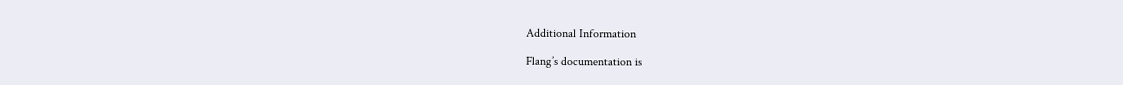Additional Information

Flang’s documentation is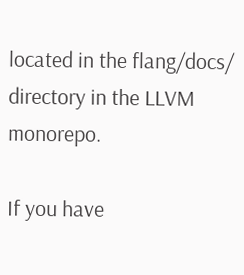located in the flang/docs/ directory in the LLVM monorepo.

If you have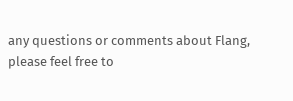any questions or comments about Flang, please feel free to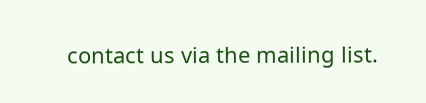contact us via the mailing list.